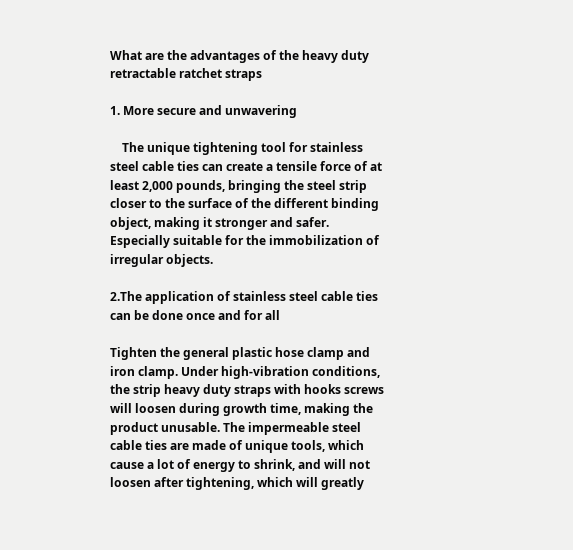What are the advantages of the heavy duty retractable ratchet straps

1. More secure and unwavering

    The unique tightening tool for stainless steel cable ties can create a tensile force of at least 2,000 pounds, bringing the steel strip closer to the surface of the different binding object, making it stronger and safer. Especially suitable for the immobilization of irregular objects.

2.The application of stainless steel cable ties can be done once and for all

Tighten the general plastic hose clamp and iron clamp. Under high-vibration conditions, the strip heavy duty straps with hooks screws will loosen during growth time, making the product unusable. The impermeable steel cable ties are made of unique tools, which cause a lot of energy to shrink, and will not loosen after tightening, which will greatly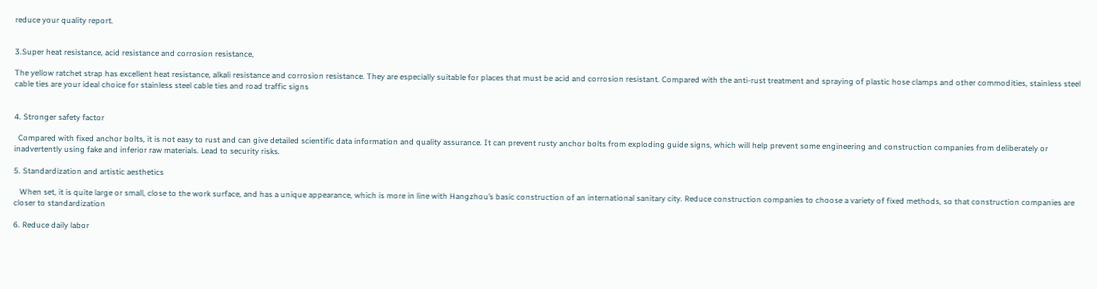reduce your quality report.


3.Super heat resistance, acid resistance and corrosion resistance,

The yellow ratchet strap has excellent heat resistance, alkali resistance and corrosion resistance. They are especially suitable for places that must be acid and corrosion resistant. Compared with the anti-rust treatment and spraying of plastic hose clamps and other commodities, stainless steel cable ties are your ideal choice for stainless steel cable ties and road traffic signs


4. Stronger safety factor

  Compared with fixed anchor bolts, it is not easy to rust and can give detailed scientific data information and quality assurance. It can prevent rusty anchor bolts from exploding guide signs, which will help prevent some engineering and construction companies from deliberately or inadvertently using fake and inferior raw materials. Lead to security risks.

5. Standardization and artistic aesthetics

   When set, it is quite large or small, close to the work surface, and has a unique appearance, which is more in line with Hangzhou’s basic construction of an international sanitary city. Reduce construction companies to choose a variety of fixed methods, so that construction companies are closer to standardization

6. Reduce daily labor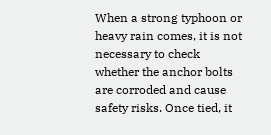When a strong typhoon or heavy rain comes, it is not necessary to check whether the anchor bolts are corroded and cause safety risks. Once tied, it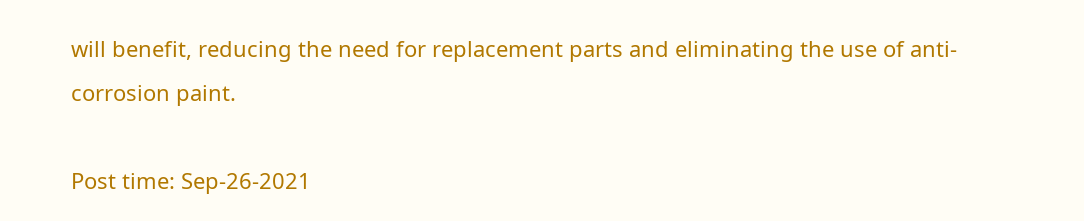will benefit, reducing the need for replacement parts and eliminating the use of anti-corrosion paint.

Post time: Sep-26-2021